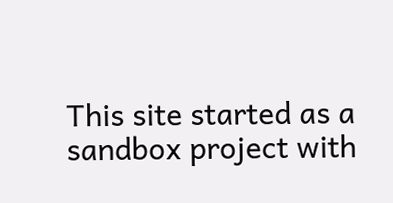This site started as a sandbox project with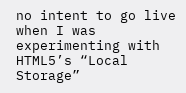no intent to go live when I was experimenting with HTML5’s “Local Storage”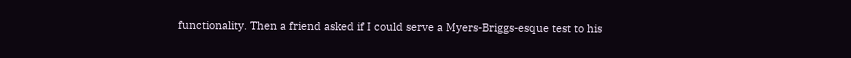functionality. Then a friend asked if I could serve a Myers-Briggs-esque test to his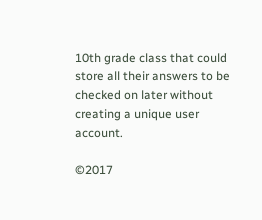10th grade class that could store all their answers to be checked on later without creating a unique user account.

©2017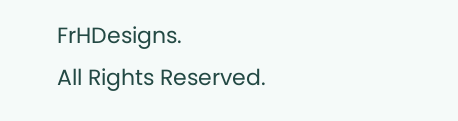FrHDesigns.
All Rights Reserved.